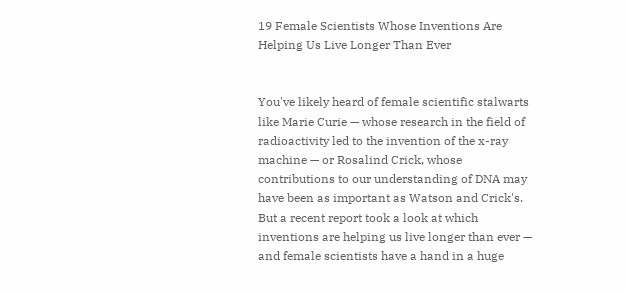19 Female Scientists Whose Inventions Are Helping Us Live Longer Than Ever


You've likely heard of female scientific stalwarts like Marie Curie — whose research in the field of radioactivity led to the invention of the x-ray machine — or Rosalind Crick, whose contributions to our understanding of DNA may have been as important as Watson and Crick's. But a recent report took a look at which inventions are helping us live longer than ever — and female scientists have a hand in a huge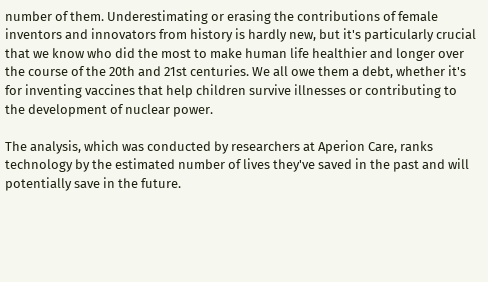number of them. Underestimating or erasing the contributions of female inventors and innovators from history is hardly new, but it's particularly crucial that we know who did the most to make human life healthier and longer over the course of the 20th and 21st centuries. We all owe them a debt, whether it's for inventing vaccines that help children survive illnesses or contributing to the development of nuclear power.

The analysis, which was conducted by researchers at Aperion Care, ranks technology by the estimated number of lives they've saved in the past and will potentially save in the future.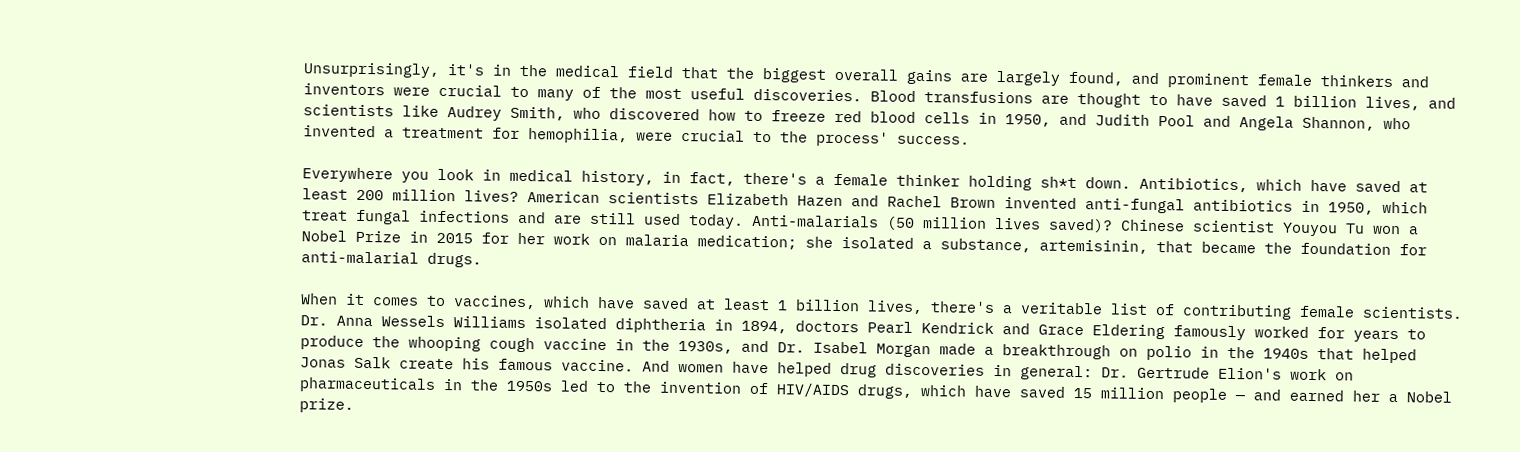Unsurprisingly, it's in the medical field that the biggest overall gains are largely found, and prominent female thinkers and inventors were crucial to many of the most useful discoveries. Blood transfusions are thought to have saved 1 billion lives, and scientists like Audrey Smith, who discovered how to freeze red blood cells in 1950, and Judith Pool and Angela Shannon, who invented a treatment for hemophilia, were crucial to the process' success.

Everywhere you look in medical history, in fact, there's a female thinker holding sh*t down. Antibiotics, which have saved at least 200 million lives? American scientists Elizabeth Hazen and Rachel Brown invented anti-fungal antibiotics in 1950, which treat fungal infections and are still used today. Anti-malarials (50 million lives saved)? Chinese scientist Youyou Tu won a Nobel Prize in 2015 for her work on malaria medication; she isolated a substance, artemisinin, that became the foundation for anti-malarial drugs.

When it comes to vaccines, which have saved at least 1 billion lives, there's a veritable list of contributing female scientists. Dr. Anna Wessels Williams isolated diphtheria in 1894, doctors Pearl Kendrick and Grace Eldering famously worked for years to produce the whooping cough vaccine in the 1930s, and Dr. Isabel Morgan made a breakthrough on polio in the 1940s that helped Jonas Salk create his famous vaccine. And women have helped drug discoveries in general: Dr. Gertrude Elion's work on pharmaceuticals in the 1950s led to the invention of HIV/AIDS drugs, which have saved 15 million people — and earned her a Nobel prize.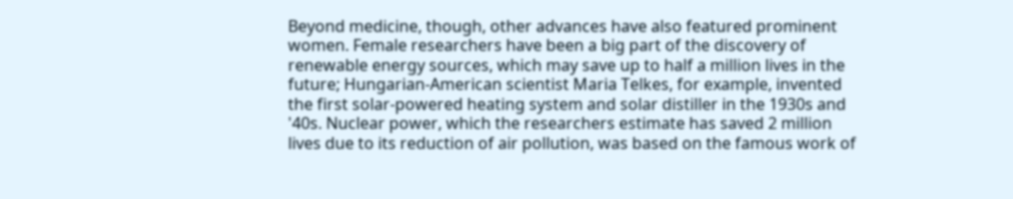Beyond medicine, though, other advances have also featured prominent women. Female researchers have been a big part of the discovery of renewable energy sources, which may save up to half a million lives in the future; Hungarian-American scientist Maria Telkes, for example, invented the first solar-powered heating system and solar distiller in the 1930s and '40s. Nuclear power, which the researchers estimate has saved 2 million lives due to its reduction of air pollution, was based on the famous work of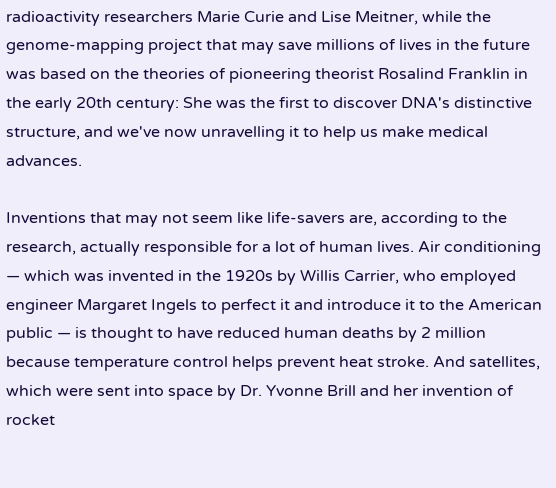radioactivity researchers Marie Curie and Lise Meitner, while the genome-mapping project that may save millions of lives in the future was based on the theories of pioneering theorist Rosalind Franklin in the early 20th century: She was the first to discover DNA's distinctive structure, and we've now unravelling it to help us make medical advances.

Inventions that may not seem like life-savers are, according to the research, actually responsible for a lot of human lives. Air conditioning — which was invented in the 1920s by Willis Carrier, who employed engineer Margaret Ingels to perfect it and introduce it to the American public — is thought to have reduced human deaths by 2 million because temperature control helps prevent heat stroke. And satellites, which were sent into space by Dr. Yvonne Brill and her invention of rocket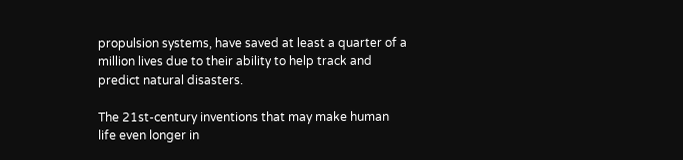propulsion systems, have saved at least a quarter of a million lives due to their ability to help track and predict natural disasters.

The 21st-century inventions that may make human life even longer in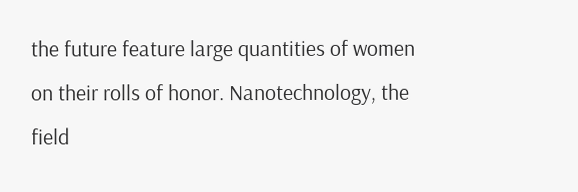the future feature large quantities of women on their rolls of honor. Nanotechnology, the field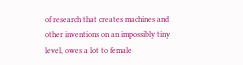of research that creates machines and other inventions on an impossibly tiny level, owes a lot to female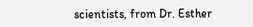scientists, from Dr. Esther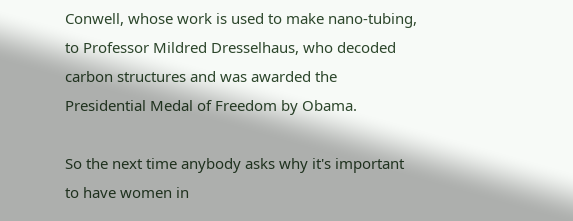Conwell, whose work is used to make nano-tubing, to Professor Mildred Dresselhaus, who decoded carbon structures and was awarded the Presidential Medal of Freedom by Obama.

So the next time anybody asks why it's important to have women in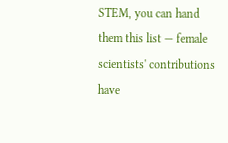STEM, you can hand them this list — female scientists' contributions have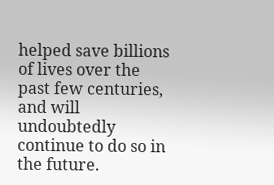helped save billions of lives over the past few centuries, and will undoubtedly continue to do so in the future.